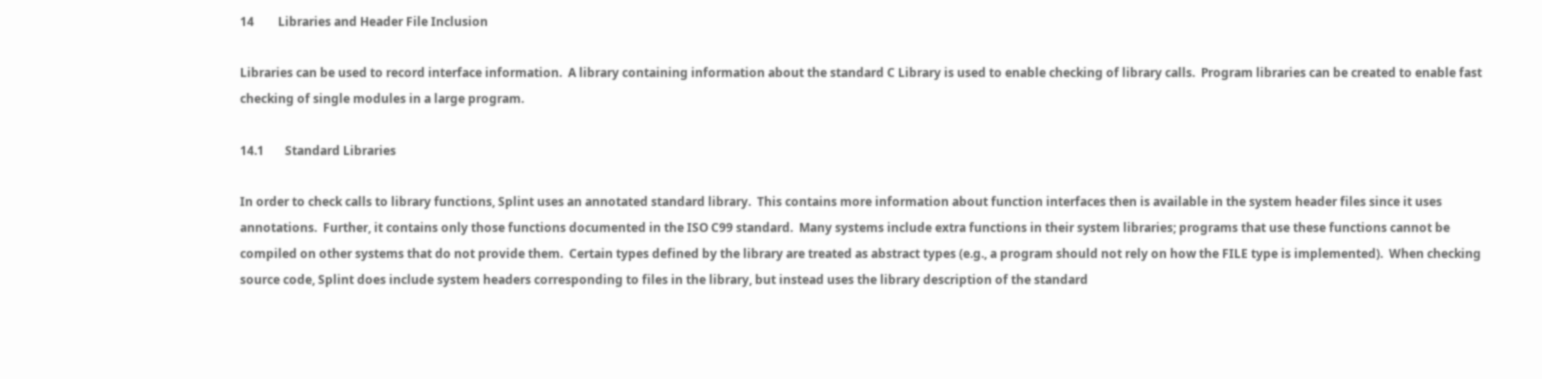14        Libraries and Header File Inclusion

Libraries can be used to record interface information.  A library containing information about the standard C Library is used to enable checking of library calls.  Program libraries can be created to enable fast checking of single modules in a large program.

14.1       Standard Libraries

In order to check calls to library functions, Splint uses an annotated standard library.  This contains more information about function interfaces then is available in the system header files since it uses annotations.  Further, it contains only those functions documented in the ISO C99 standard.  Many systems include extra functions in their system libraries; programs that use these functions cannot be compiled on other systems that do not provide them.  Certain types defined by the library are treated as abstract types (e.g., a program should not rely on how the FILE type is implemented).  When checking source code, Splint does include system headers corresponding to files in the library, but instead uses the library description of the standard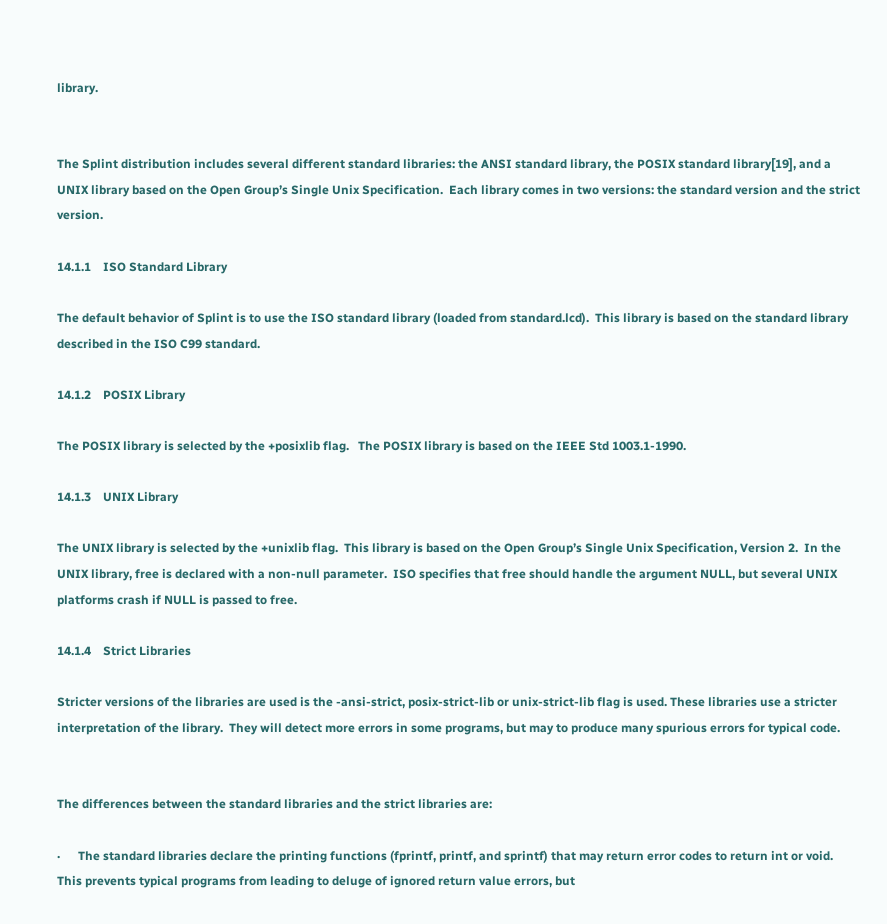library.


The Splint distribution includes several different standard libraries: the ANSI standard library, the POSIX standard library[19], and a UNIX library based on the Open Group’s Single Unix Specification.  Each library comes in two versions: the standard version and the strict version.

14.1.1    ISO Standard Library

The default behavior of Splint is to use the ISO standard library (loaded from standard.lcd).  This library is based on the standard library described in the ISO C99 standard.

14.1.2    POSIX Library

The POSIX library is selected by the +posixlib flag.   The POSIX library is based on the IEEE Std 1003.1-1990.

14.1.3    UNIX Library

The UNIX library is selected by the +unixlib flag.  This library is based on the Open Group’s Single Unix Specification, Version 2.  In the UNIX library, free is declared with a non-null parameter.  ISO specifies that free should handle the argument NULL, but several UNIX platforms crash if NULL is passed to free.

14.1.4    Strict Libraries

Stricter versions of the libraries are used is the -ansi-strict, posix-strict-lib or unix-strict-lib flag is used. These libraries use a stricter interpretation of the library.  They will detect more errors in some programs, but may to produce many spurious errors for typical code.


The differences between the standard libraries and the strict libraries are:

·      The standard libraries declare the printing functions (fprintf, printf, and sprintf) that may return error codes to return int or void.  This prevents typical programs from leading to deluge of ignored return value errors, but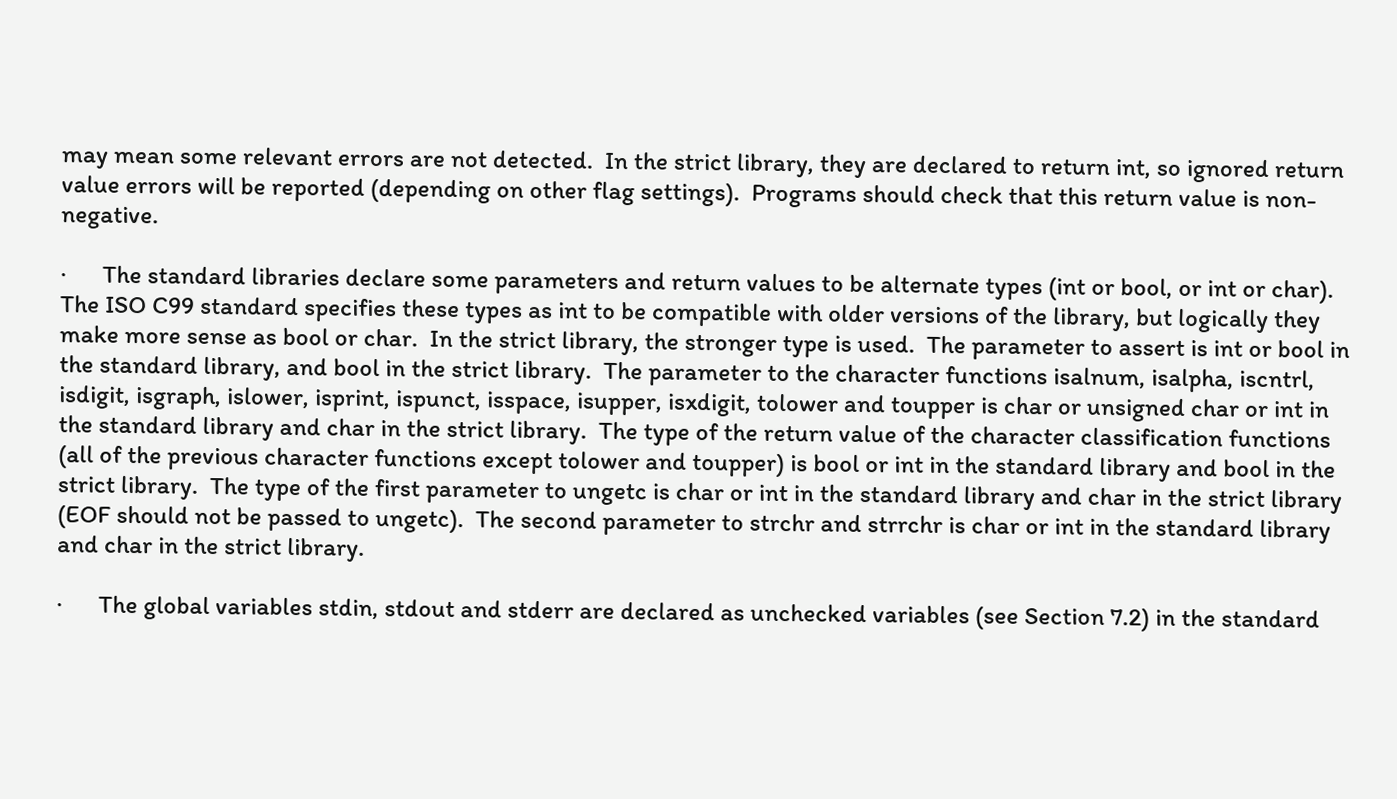may mean some relevant errors are not detected.  In the strict library, they are declared to return int, so ignored return value errors will be reported (depending on other flag settings).  Programs should check that this return value is non-negative.

·      The standard libraries declare some parameters and return values to be alternate types (int or bool, or int or char).  The ISO C99 standard specifies these types as int to be compatible with older versions of the library, but logically they make more sense as bool or char.  In the strict library, the stronger type is used.  The parameter to assert is int or bool in the standard library, and bool in the strict library.  The parameter to the character functions isalnum, isalpha, iscntrl, isdigit, isgraph, islower, isprint, ispunct, isspace, isupper, isxdigit, tolower and toupper is char or unsigned char or int in the standard library and char in the strict library.  The type of the return value of the character classification functions (all of the previous character functions except tolower and toupper) is bool or int in the standard library and bool in the strict library.  The type of the first parameter to ungetc is char or int in the standard library and char in the strict library (EOF should not be passed to ungetc).  The second parameter to strchr and strrchr is char or int in the standard library and char in the strict library.

·      The global variables stdin, stdout and stderr are declared as unchecked variables (see Section 7.2) in the standard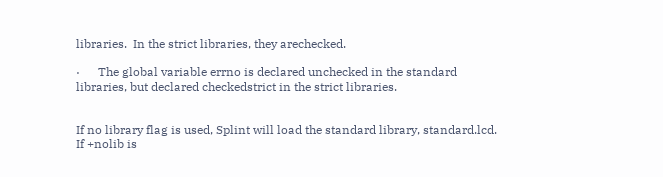libraries.  In the strict libraries, they arechecked.

·      The global variable errno is declared unchecked in the standard libraries, but declared checkedstrict in the strict libraries.


If no library flag is used, Splint will load the standard library, standard.lcd.  If +nolib is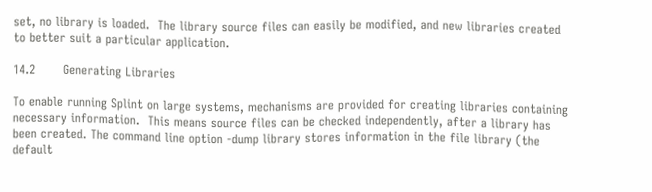set, no library is loaded.  The library source files can easily be modified, and new libraries created to better suit a particular application.

14.2       Generating Libraries

To enable running Splint on large systems, mechanisms are provided for creating libraries containing necessary information.  This means source files can be checked independently, after a library has been created. The command line option -dump library stores information in the file library (the default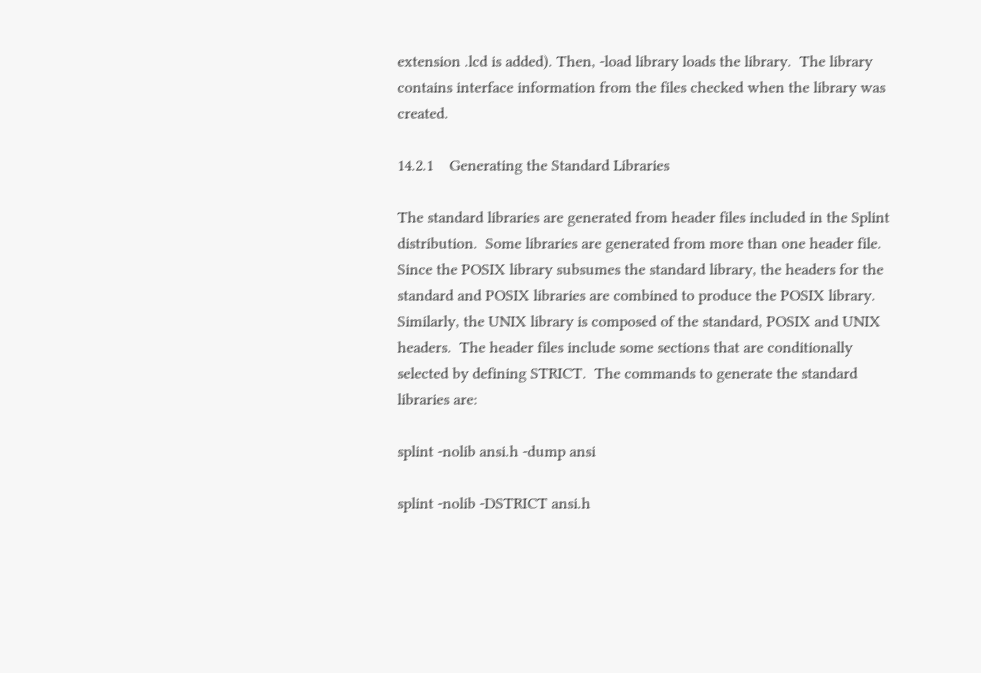extension .lcd is added). Then, -load library loads the library.  The library contains interface information from the files checked when the library was created.

14.2.1    Generating the Standard Libraries

The standard libraries are generated from header files included in the Splint distribution.  Some libraries are generated from more than one header file.  Since the POSIX library subsumes the standard library, the headers for the standard and POSIX libraries are combined to produce the POSIX library.  Similarly, the UNIX library is composed of the standard, POSIX and UNIX headers.  The header files include some sections that are conditionally selected by defining STRICT.  The commands to generate the standard libraries are:

splint -nolib ansi.h -dump ansi

splint -nolib -DSTRICT ansi.h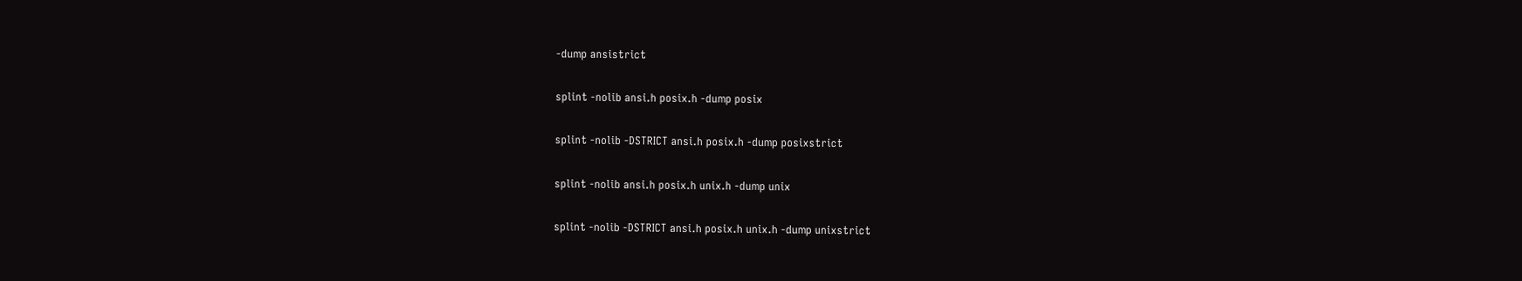-dump ansistrict

splint -nolib ansi.h posix.h -dump posix

splint -nolib -DSTRICT ansi.h posix.h -dump posixstrict

splint -nolib ansi.h posix.h unix.h -dump unix

splint -nolib -DSTRICT ansi.h posix.h unix.h -dump unixstrict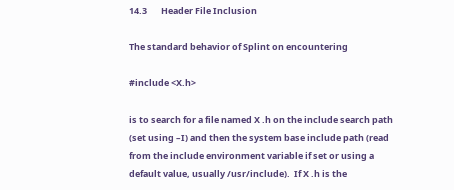14.3       Header File Inclusion

The standard behavior of Splint on encountering

#include <X.h>

is to search for a file named X .h on the include search path (set using –I) and then the system base include path (read from the include environment variable if set or using a default value, usually /usr/include).  If X .h is the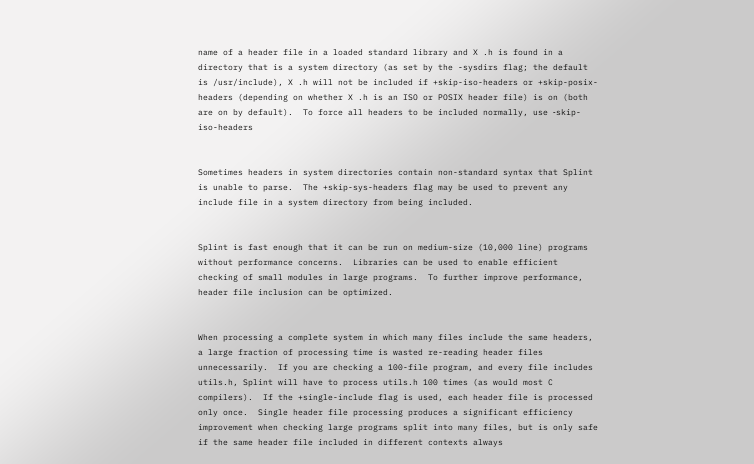name of a header file in a loaded standard library and X .h is found in a directory that is a system directory (as set by the -sysdirs flag; the default is /usr/include), X .h will not be included if +skip-iso-headers or +skip-posix-headers (depending on whether X .h is an ISO or POSIX header file) is on (both are on by default).  To force all headers to be included normally, use ‑skip-iso-headers


Sometimes headers in system directories contain non-standard syntax that Splint is unable to parse.  The +skip-sys-headers flag may be used to prevent any include file in a system directory from being included.


Splint is fast enough that it can be run on medium-size (10,000 line) programs without performance concerns.  Libraries can be used to enable efficient checking of small modules in large programs.  To further improve performance, header file inclusion can be optimized.


When processing a complete system in which many files include the same headers, a large fraction of processing time is wasted re-reading header files unnecessarily.  If you are checking a 100-file program, and every file includes utils.h, Splint will have to process utils.h 100 times (as would most C compilers).  If the +single-include flag is used, each header file is processed only once.  Single header file processing produces a significant efficiency improvement when checking large programs split into many files, but is only safe if the same header file included in different contexts always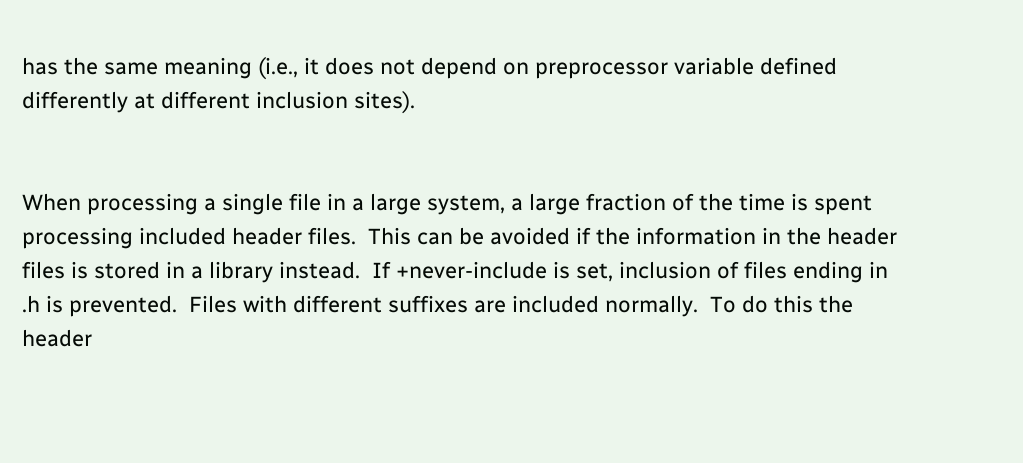has the same meaning (i.e., it does not depend on preprocessor variable defined differently at different inclusion sites).


When processing a single file in a large system, a large fraction of the time is spent processing included header files.  This can be avoided if the information in the header files is stored in a library instead.  If +never-include is set, inclusion of files ending in .h is prevented.  Files with different suffixes are included normally.  To do this the header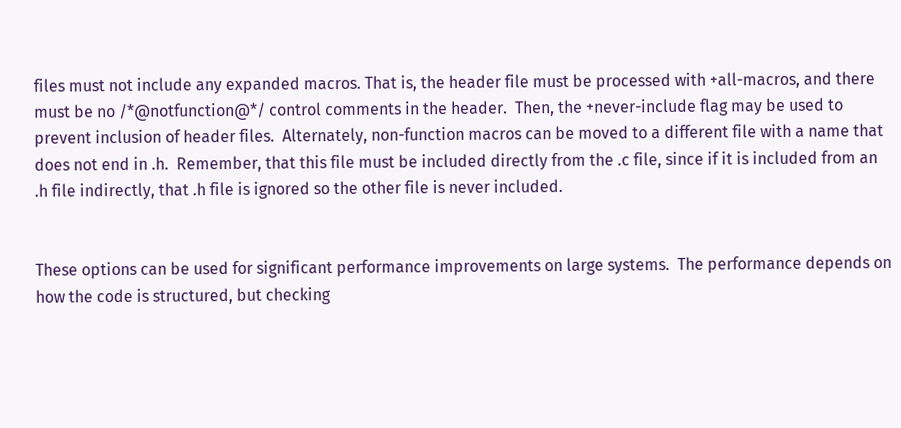files must not include any expanded macros. That is, the header file must be processed with +all-macros, and there must be no /*@notfunction@*/ control comments in the header.  Then, the +never-include flag may be used to prevent inclusion of header files.  Alternately, non-function macros can be moved to a different file with a name that does not end in .h.  Remember, that this file must be included directly from the .c file, since if it is included from an .h file indirectly, that .h file is ignored so the other file is never included.


These options can be used for significant performance improvements on large systems.  The performance depends on how the code is structured, but checking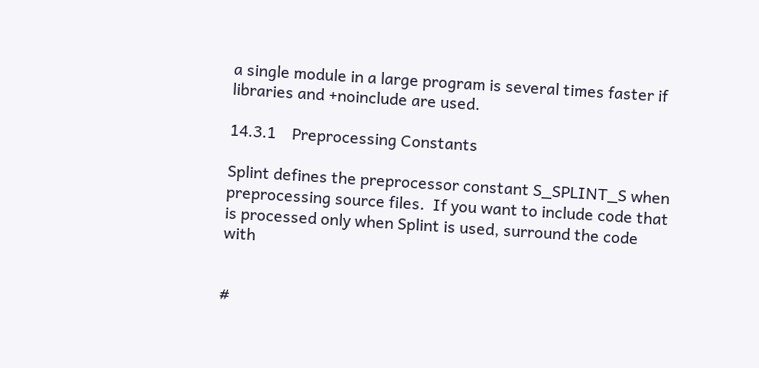a single module in a large program is several times faster if libraries and +noinclude are used.

14.3.1    Preprocessing Constants

Splint defines the preprocessor constant S_SPLINT_S when preprocessing source files.  If you want to include code that is processed only when Splint is used, surround the code with


#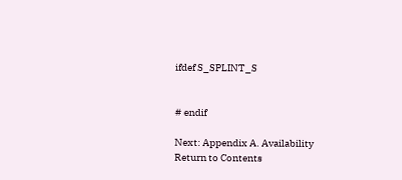ifdef S_SPLINT_S


# endif

Next: Appendix A. Availability
Return to Contents